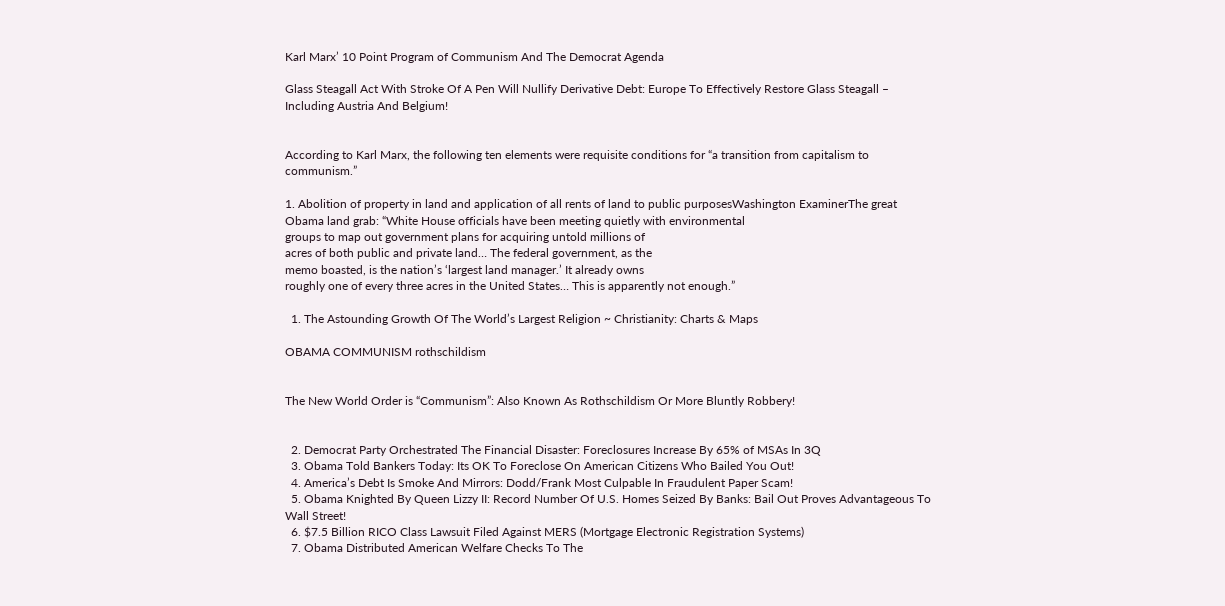Karl Marx’ 10 Point Program of Communism And The Democrat Agenda

Glass Steagall Act With Stroke Of A Pen Will Nullify Derivative Debt: Europe To Effectively Restore Glass Steagall – Including Austria And Belgium!


According to Karl Marx, the following ten elements were requisite conditions for “a transition from capitalism to communism.”

1. Abolition of property in land and application of all rents of land to public purposesWashington ExaminerThe great Obama land grab: “White House officials have been meeting quietly with environmental
groups to map out government plans for acquiring untold millions of
acres of both public and private land… The federal government, as the
memo boasted, is the nation’s ‘largest land manager.’ It already owns
roughly one of every three acres in the United States… This is apparently not enough.”

  1. The Astounding Growth Of The World’s Largest Religion ~ Christianity: Charts & Maps

OBAMA COMMUNISM rothschildism


The New World Order is “Communism”: Also Known As Rothschildism Or More Bluntly Robbery!


  2. Democrat Party Orchestrated The Financial Disaster: Foreclosures Increase By 65% of MSAs In 3Q
  3. Obama Told Bankers Today: Its OK To Foreclose On American Citizens Who Bailed You Out!
  4. America’s Debt Is Smoke And Mirrors: Dodd/Frank Most Culpable In Fraudulent Paper Scam!
  5. Obama Knighted By Queen Lizzy II: Record Number Of U.S. Homes Seized By Banks: Bail Out Proves Advantageous To Wall Street!
  6. $7.5 Billion RICO Class Lawsuit Filed Against MERS (Mortgage Electronic Registration Systems)
  7. Obama Distributed American Welfare Checks To The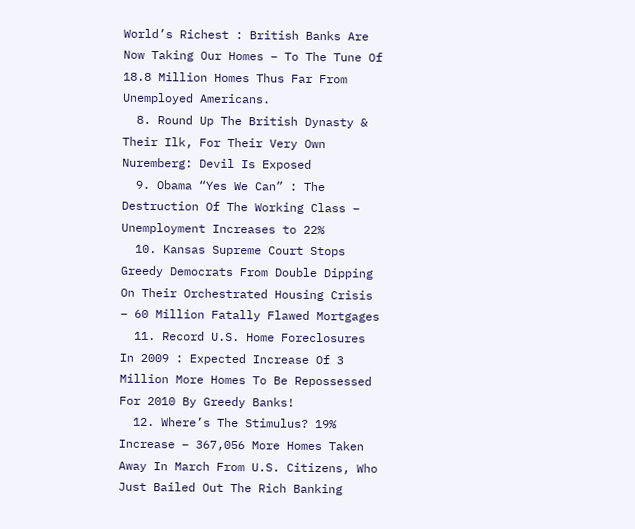World’s Richest : British Banks Are Now Taking Our Homes – To The Tune Of 18.8 Million Homes Thus Far From Unemployed Americans.
  8. Round Up The British Dynasty & Their Ilk, For Their Very Own Nuremberg: Devil Is Exposed
  9. Obama “Yes We Can” : The Destruction Of The Working Class – Unemployment Increases to 22%
  10. Kansas Supreme Court Stops Greedy Democrats From Double Dipping On Their Orchestrated Housing Crisis – 60 Million Fatally Flawed Mortgages
  11. Record U.S. Home Foreclosures In 2009 : Expected Increase Of 3 Million More Homes To Be Repossessed For 2010 By Greedy Banks!
  12. Where’s The Stimulus? 19% Increase – 367,056 More Homes Taken Away In March From U.S. Citizens, Who Just Bailed Out The Rich Banking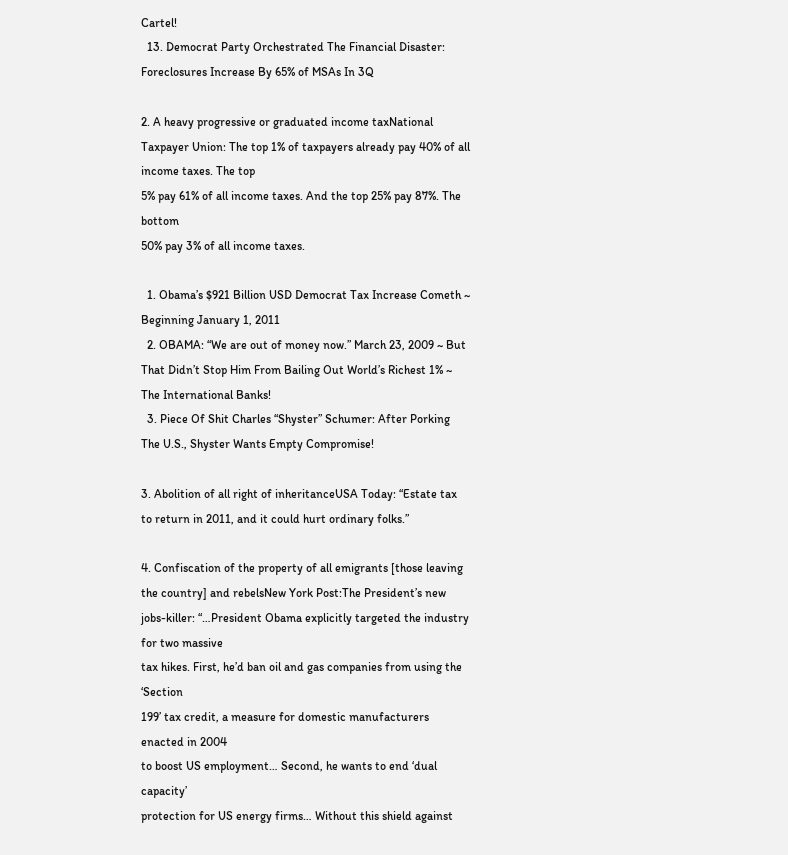Cartel!
  13. Democrat Party Orchestrated The Financial Disaster: Foreclosures Increase By 65% of MSAs In 3Q

2. A heavy progressive or graduated income taxNational Taxpayer Union: The top 1% of taxpayers already pay 40% of all income taxes. The top
5% pay 61% of all income taxes. And the top 25% pay 87%. The bottom
50% pay 3% of all income taxes.

  1. Obama’s $921 Billion USD Democrat Tax Increase Cometh ~ Beginning January 1, 2011
  2. OBAMA: “We are out of money now.” March 23, 2009 ~ But That Didn’t Stop Him From Bailing Out World’s Richest 1% ~ The International Banks!
  3. Piece Of Shit Charles “Shyster” Schumer: After Porking The U.S., Shyster Wants Empty Compromise!

3. Abolition of all right of inheritanceUSA Today: “Estate tax to return in 2011, and it could hurt ordinary folks.”

4. Confiscation of the property of all emigrants [those leaving the country] and rebelsNew York Post:The President’s new jobs-killer: “…President Obama explicitly targeted the industry for two massive
tax hikes. First, he’d ban oil and gas companies from using the ‘Section
199’ tax credit, a measure for domestic manufacturers enacted in 2004
to boost US employment… Second, he wants to end ‘dual capacity’
protection for US energy firms… Without this shield against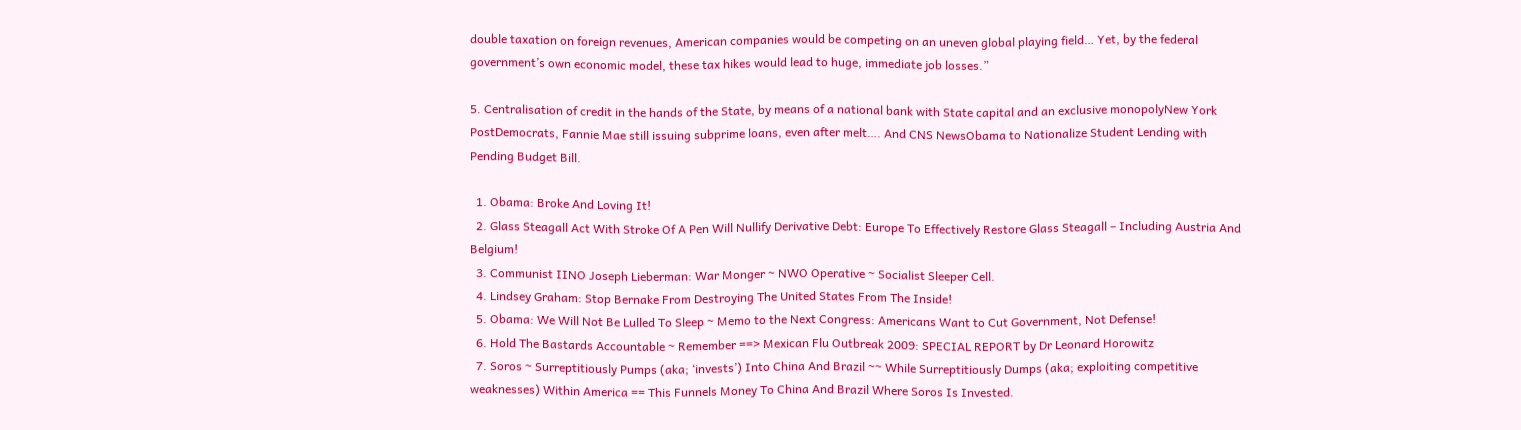double taxation on foreign revenues, American companies would be competing on an uneven global playing field… Yet, by the federal government’s own economic model, these tax hikes would lead to huge, immediate job losses.”

5. Centralisation of credit in the hands of the State, by means of a national bank with State capital and an exclusive monopolyNew York PostDemocrats, Fannie Mae still issuing subprime loans, even after melt…. And CNS NewsObama to Nationalize Student Lending with Pending Budget Bill.

  1. Obama: Broke And Loving It!
  2. Glass Steagall Act With Stroke Of A Pen Will Nullify Derivative Debt: Europe To Effectively Restore Glass Steagall – Including Austria And Belgium!
  3. Communist IINO Joseph Lieberman: War Monger ~ NWO Operative ~ Socialist Sleeper Cell.
  4. Lindsey Graham: Stop Bernake From Destroying The United States From The Inside!
  5. Obama: We Will Not Be Lulled To Sleep ~ Memo to the Next Congress: Americans Want to Cut Government, Not Defense!
  6. Hold The Bastards Accountable ~ Remember ==> Mexican Flu Outbreak 2009: SPECIAL REPORT by Dr Leonard Horowitz
  7. Soros ~ Surreptitiously Pumps (aka; ‘invests’) Into China And Brazil ~~ While Surreptitiously Dumps (aka; exploiting competitive weaknesses) Within America == This Funnels Money To China And Brazil Where Soros Is Invested.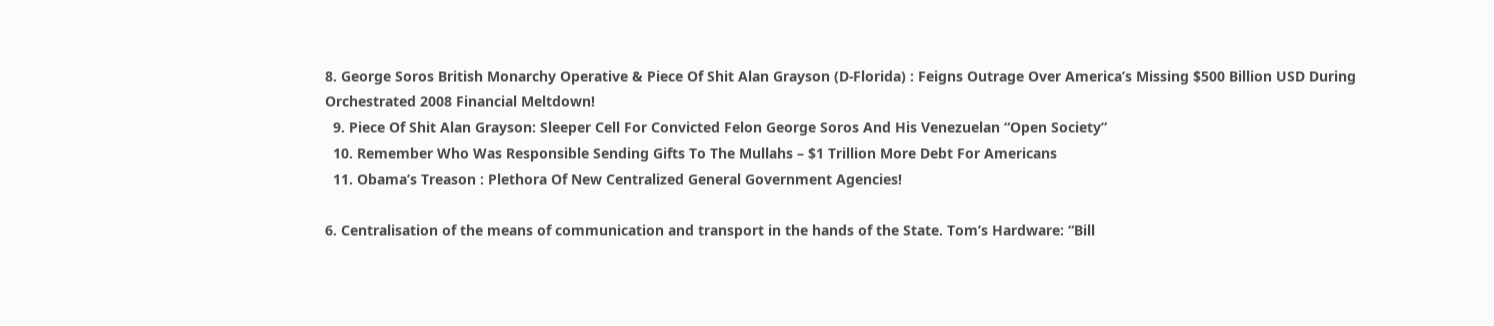8. George Soros British Monarchy Operative & Piece Of Shit Alan Grayson (D-Florida) : Feigns Outrage Over America’s Missing $500 Billion USD During Orchestrated 2008 Financial Meltdown!
  9. Piece Of Shit Alan Grayson: Sleeper Cell For Convicted Felon George Soros And His Venezuelan “Open Society”
  10. Remember Who Was Responsible Sending Gifts To The Mullahs – $1 Trillion More Debt For Americans
  11. Obama’s Treason : Plethora Of New Centralized General Government Agencies!

6. Centralisation of the means of communication and transport in the hands of the State. Tom’s Hardware: “Bill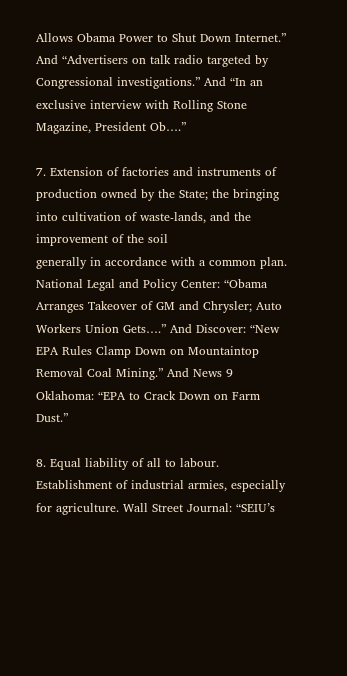Allows Obama Power to Shut Down Internet.” And “Advertisers on talk radio targeted by Congressional investigations.” And “In an exclusive interview with Rolling Stone Magazine, President Ob….”

7. Extension of factories and instruments of production owned by the State; the bringing
into cultivation of waste-lands, and the improvement of the soil
generally in accordance with a common plan.
National Legal and Policy Center: “Obama Arranges Takeover of GM and Chrysler; Auto Workers Union Gets….” And Discover: “New EPA Rules Clamp Down on Mountaintop Removal Coal Mining.” And News 9 Oklahoma: “EPA to Crack Down on Farm Dust.”

8. Equal liability of all to labour. Establishment of industrial armies, especially for agriculture. Wall Street Journal: “SEIU’s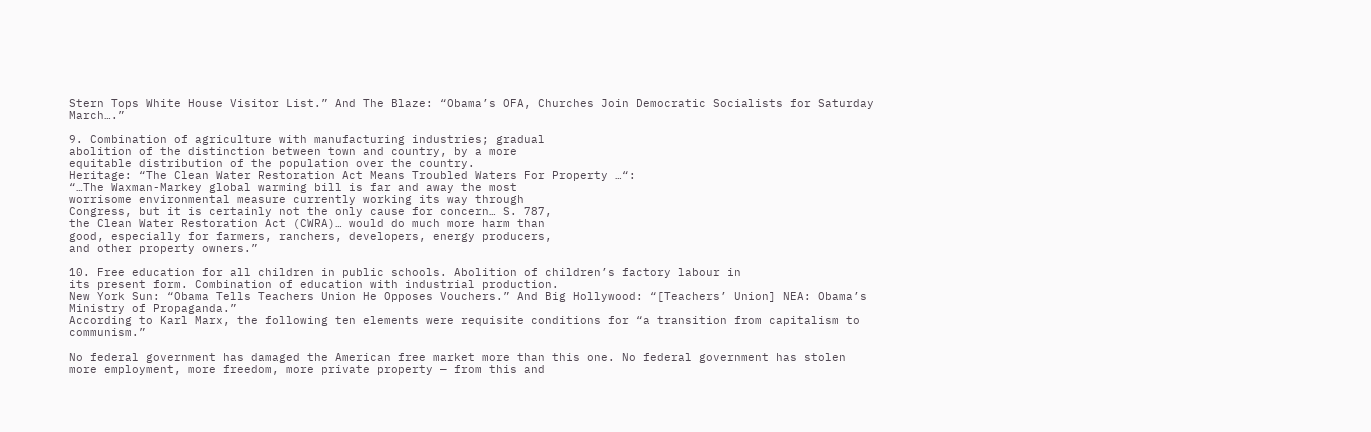Stern Tops White House Visitor List.” And The Blaze: “Obama’s OFA, Churches Join Democratic Socialists for Saturday March….”

9. Combination of agriculture with manufacturing industries; gradual
abolition of the distinction between town and country, by a more
equitable distribution of the population over the country.
Heritage: “The Clean Water Restoration Act Means Troubled Waters For Property …“:
“…The Waxman-Markey global warming bill is far and away the most
worrisome environmental measure currently working its way through
Congress, but it is certainly not the only cause for concern… S. 787,
the Clean Water Restoration Act (CWRA)… would do much more harm than
good, especially for farmers, ranchers, developers, energy producers,
and other property owners.”

10. Free education for all children in public schools. Abolition of children’s factory labour in
its present form. Combination of education with industrial production.
New York Sun: “Obama Tells Teachers Union He Opposes Vouchers.” And Big Hollywood: “[Teachers’ Union] NEA: Obama’s Ministry of Propaganda.”
According to Karl Marx, the following ten elements were requisite conditions for “a transition from capitalism to communism.”

No federal government has damaged the American free market more than this one. No federal government has stolen more employment, more freedom, more private property — from this and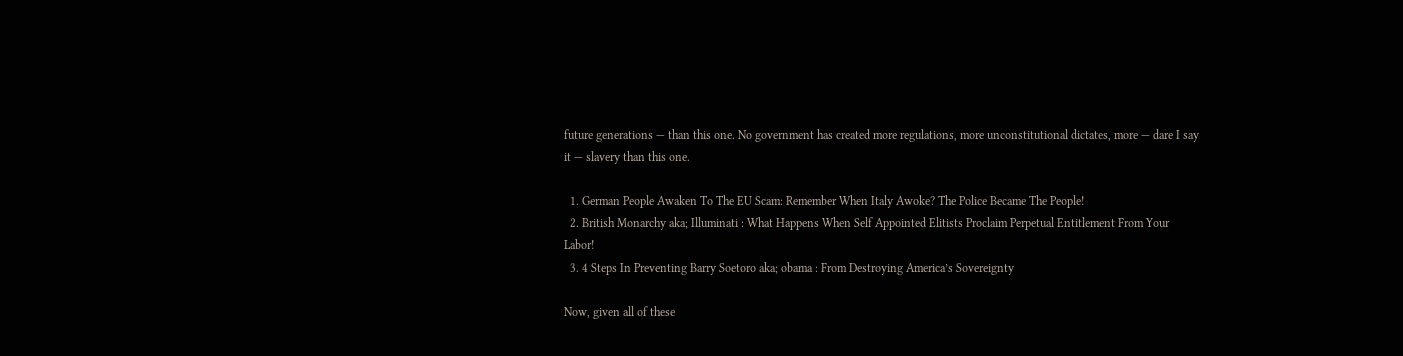future generations — than this one. No government has created more regulations, more unconstitutional dictates, more — dare I say it — slavery than this one.

  1. German People Awaken To The EU Scam: Remember When Italy Awoke? The Police Became The People!
  2. British Monarchy aka; Illuminati : What Happens When Self Appointed Elitists Proclaim Perpetual Entitlement From Your Labor!
  3. 4 Steps In Preventing Barry Soetoro aka; obama : From Destroying America’s Sovereignty

Now, given all of these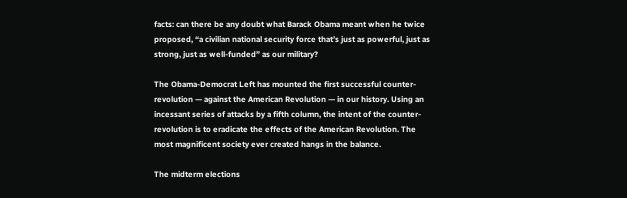facts: can there be any doubt what Barack Obama meant when he twice proposed, “a civilian national security force that’s just as powerful, just as strong, just as well-funded” as our military?

The Obama-Democrat Left has mounted the first successful counter-revolution — against the American Revolution — in our history. Using an incessant series of attacks by a fifth column, the intent of the counter-revolution is to eradicate the effects of the American Revolution. The most magnificent society ever created hangs in the balance.

The midterm elections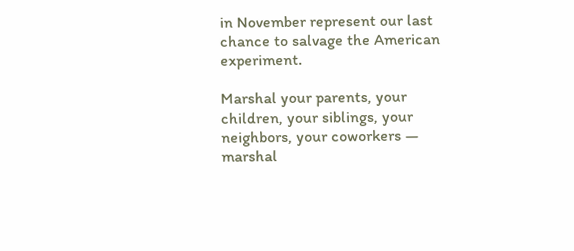in November represent our last chance to salvage the American experiment.

Marshal your parents, your children, your siblings, your neighbors, your coworkers — marshal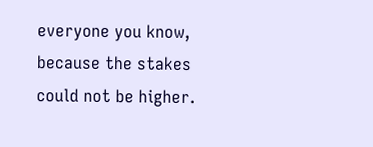everyone you know, because the stakes could not be higher.